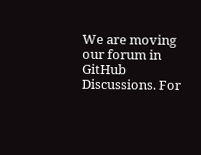We are moving our forum in GitHub Discussions. For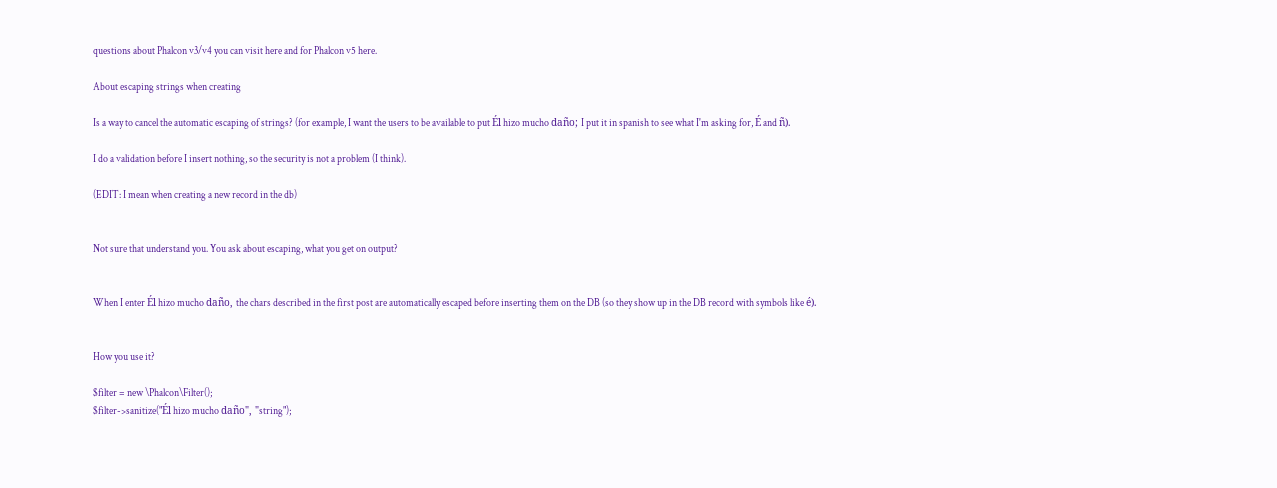questions about Phalcon v3/v4 you can visit here and for Phalcon v5 here.

About escaping strings when creating

Is a way to cancel the automatic escaping of strings? (for example, I want the users to be available to put Él hizo mucho daño; I put it in spanish to see what I'm asking for, É and ñ).

I do a validation before I insert nothing, so the security is not a problem (I think).

(EDIT: I mean when creating a new record in the db)


Not sure that understand you. You ask about escaping, what you get on output?


When I enter Él hizo mucho daño, the chars described in the first post are automatically escaped before inserting them on the DB (so they show up in the DB record with symbols like é).


How you use it?

$filter = new \Phalcon\Filter();
$filter->sanitize("Él hizo mucho daño", "string");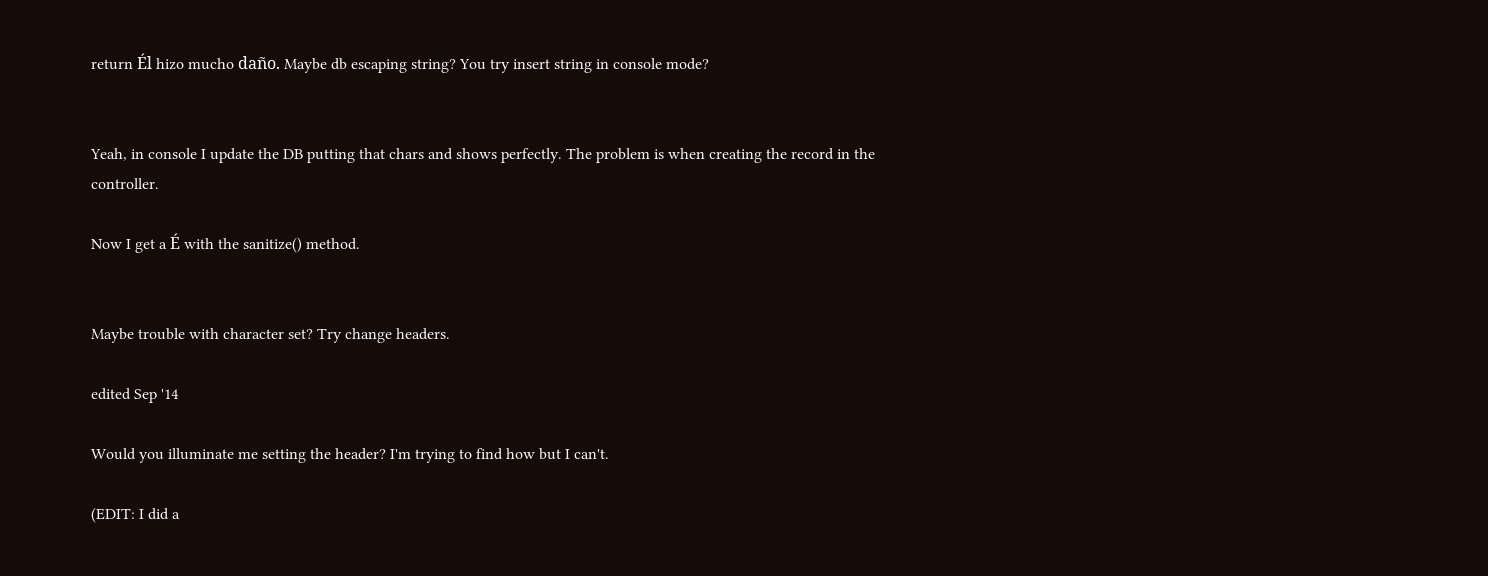return Él hizo mucho daño. Maybe db escaping string? You try insert string in console mode?


Yeah, in console I update the DB putting that chars and shows perfectly. The problem is when creating the record in the controller.

Now I get a É with the sanitize() method.


Maybe trouble with character set? Try change headers.

edited Sep '14

Would you illuminate me setting the header? I'm trying to find how but I can't.

(EDIT: I did a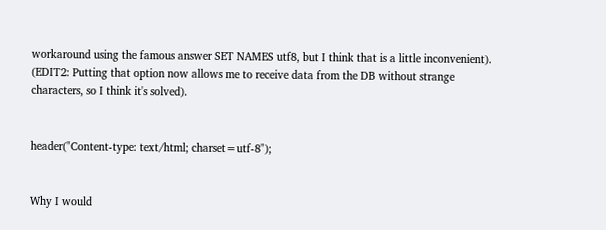workaround using the famous answer SET NAMES utf8, but I think that is a little inconvenient). (EDIT2: Putting that option now allows me to receive data from the DB without strange characters, so I think it's solved).


header("Content-type: text/html; charset=utf-8");


Why I would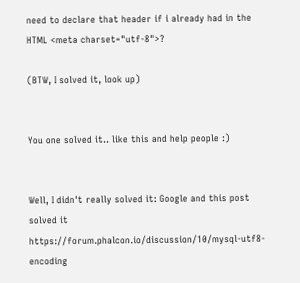need to declare that header if i already had in the HTML <meta charset="utf-8">?

(BTW, I solved it, look up)


You one solved it.. like this and help people :)


Well, I didn't really solved it: Google and this post solved it https://forum.phalcon.io/discussion/10/mysql-utf8-encoding